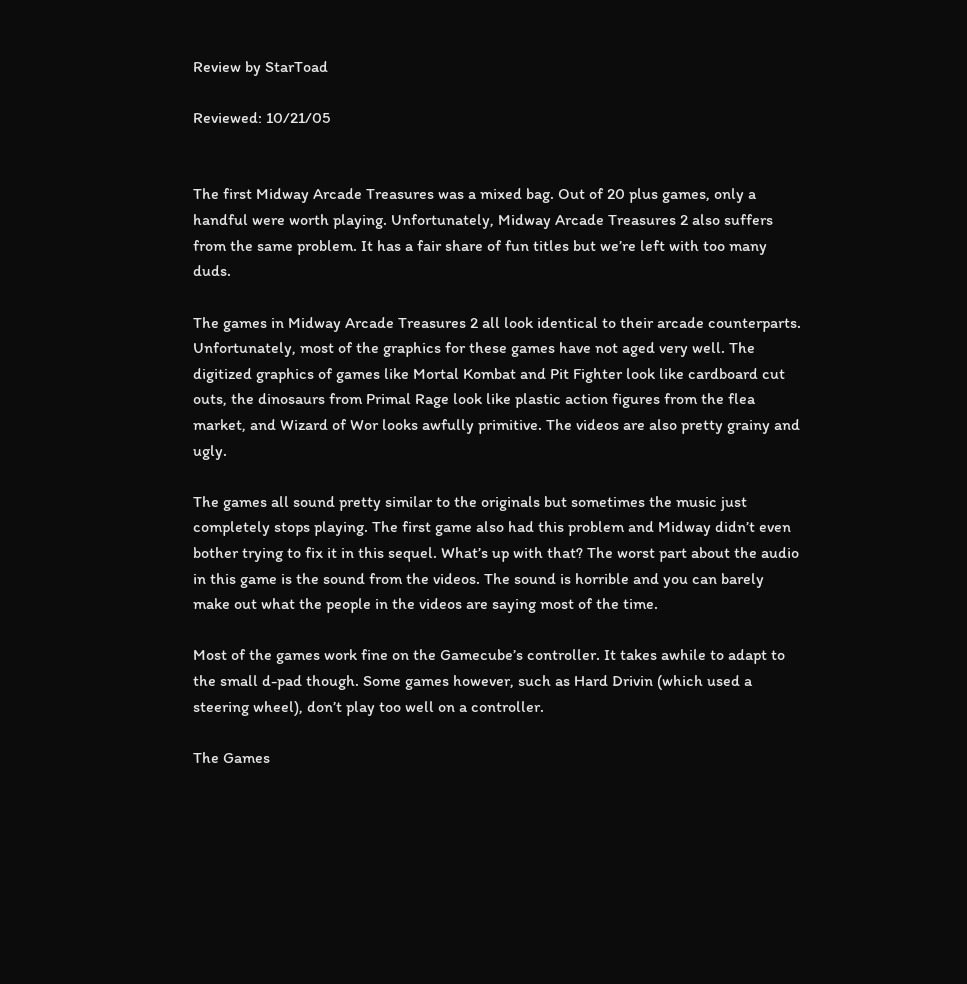Review by StarToad

Reviewed: 10/21/05


The first Midway Arcade Treasures was a mixed bag. Out of 20 plus games, only a handful were worth playing. Unfortunately, Midway Arcade Treasures 2 also suffers from the same problem. It has a fair share of fun titles but we’re left with too many duds.

The games in Midway Arcade Treasures 2 all look identical to their arcade counterparts. Unfortunately, most of the graphics for these games have not aged very well. The digitized graphics of games like Mortal Kombat and Pit Fighter look like cardboard cut outs, the dinosaurs from Primal Rage look like plastic action figures from the flea market, and Wizard of Wor looks awfully primitive. The videos are also pretty grainy and ugly.

The games all sound pretty similar to the originals but sometimes the music just completely stops playing. The first game also had this problem and Midway didn’t even bother trying to fix it in this sequel. What’s up with that? The worst part about the audio in this game is the sound from the videos. The sound is horrible and you can barely make out what the people in the videos are saying most of the time.

Most of the games work fine on the Gamecube’s controller. It takes awhile to adapt to the small d-pad though. Some games however, such as Hard Drivin (which used a steering wheel), don’t play too well on a controller.

The Games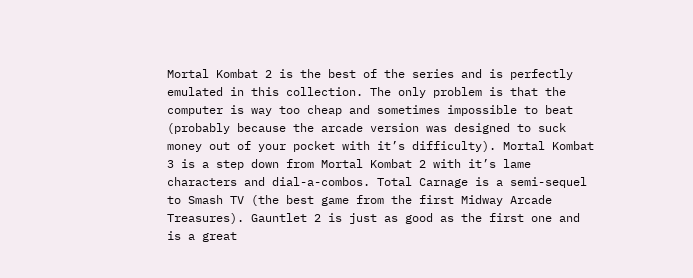Mortal Kombat 2 is the best of the series and is perfectly emulated in this collection. The only problem is that the computer is way too cheap and sometimes impossible to beat (probably because the arcade version was designed to suck money out of your pocket with it’s difficulty). Mortal Kombat 3 is a step down from Mortal Kombat 2 with it’s lame characters and dial-a-combos. Total Carnage is a semi-sequel to Smash TV (the best game from the first Midway Arcade Treasures). Gauntlet 2 is just as good as the first one and is a great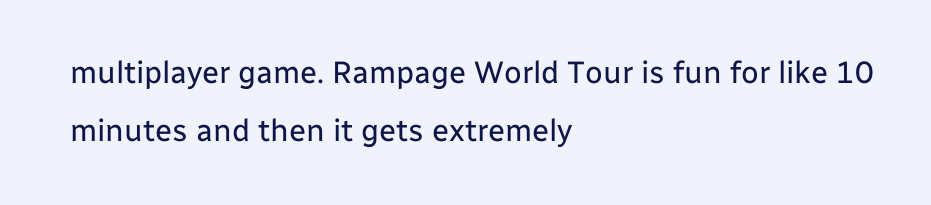multiplayer game. Rampage World Tour is fun for like 10 minutes and then it gets extremely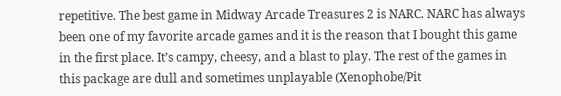repetitive. The best game in Midway Arcade Treasures 2 is NARC. NARC has always been one of my favorite arcade games and it is the reason that I bought this game in the first place. It’s campy, cheesy, and a blast to play. The rest of the games in this package are dull and sometimes unplayable (Xenophobe/Pit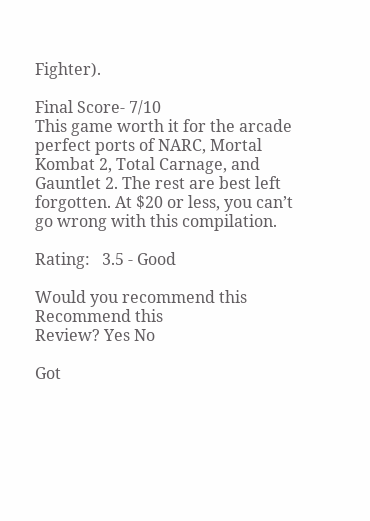Fighter).

Final Score- 7/10
This game worth it for the arcade perfect ports of NARC, Mortal Kombat 2, Total Carnage, and Gauntlet 2. The rest are best left forgotten. At $20 or less, you can’t go wrong with this compilation.

Rating:   3.5 - Good

Would you recommend this
Recommend this
Review? Yes No

Got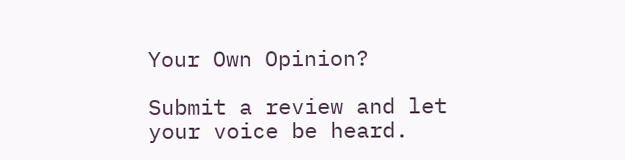Your Own Opinion?

Submit a review and let your voice be heard.